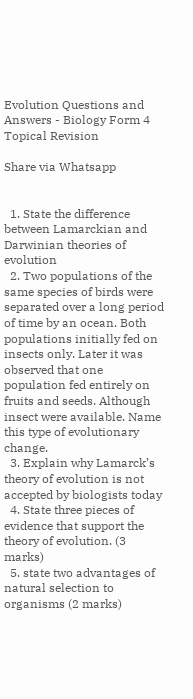Evolution Questions and Answers - Biology Form 4 Topical Revision

Share via Whatsapp


  1. State the difference between Lamarckian and Darwinian theories of evolution
  2. Two populations of the same species of birds were separated over a long period of time by an ocean. Both populations initially fed on insects only. Later it was observed that one population fed entirely on fruits and seeds. Although insect were available. Name this type of evolutionary change.
  3. Explain why Lamarck’s theory of evolution is not accepted by biologists today
  4. State three pieces of evidence that support the theory of evolution. (3 marks)
  5. state two advantages of natural selection to organisms (2 marks)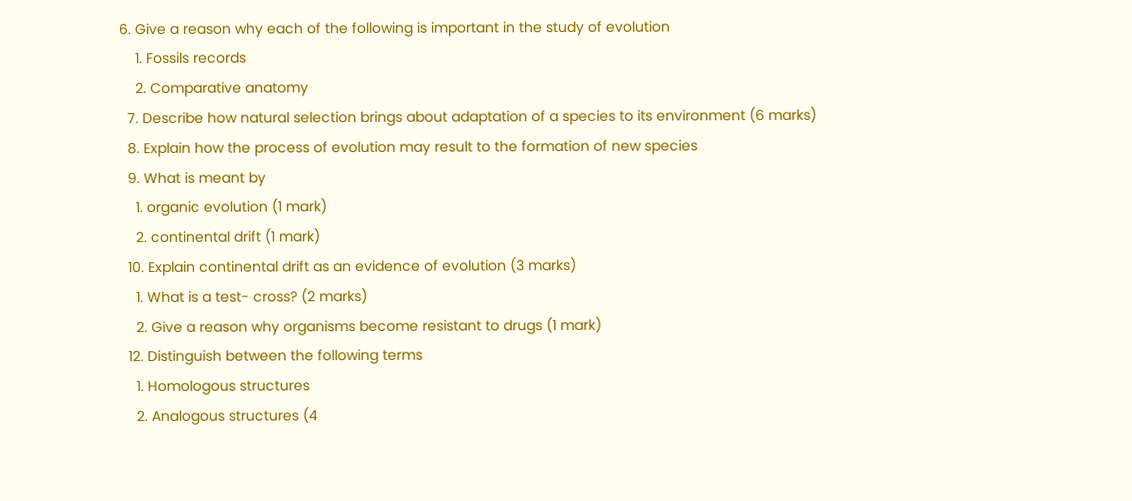6. Give a reason why each of the following is important in the study of evolution
    1. Fossils records
    2. Comparative anatomy
  7. Describe how natural selection brings about adaptation of a species to its environment (6 marks)
  8. Explain how the process of evolution may result to the formation of new species
  9. What is meant by
    1. organic evolution (1 mark)
    2. continental drift (1 mark)
  10. Explain continental drift as an evidence of evolution (3 marks)
    1. What is a test- cross? (2 marks)
    2. Give a reason why organisms become resistant to drugs (1 mark)
  12. Distinguish between the following terms
    1. Homologous structures
    2. Analogous structures (4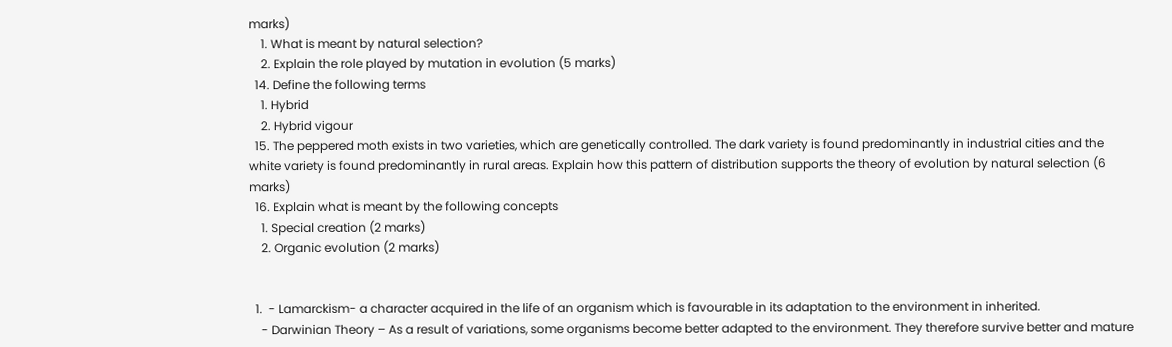marks)
    1. What is meant by natural selection?
    2. Explain the role played by mutation in evolution (5 marks)
  14. Define the following terms
    1. Hybrid
    2. Hybrid vigour
  15. The peppered moth exists in two varieties, which are genetically controlled. The dark variety is found predominantly in industrial cities and the white variety is found predominantly in rural areas. Explain how this pattern of distribution supports the theory of evolution by natural selection (6 marks)
  16. Explain what is meant by the following concepts
    1. Special creation (2 marks)
    2. Organic evolution (2 marks)


  1.  - Lamarckism- a character acquired in the life of an organism which is favourable in its adaptation to the environment in inherited.
    - Darwinian Theory – As a result of variations, some organisms become better adapted to the environment. They therefore survive better and mature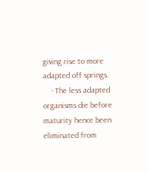giving rise to more adapted off springs.
    - The less adapted organisms die before maturity hence been eliminated from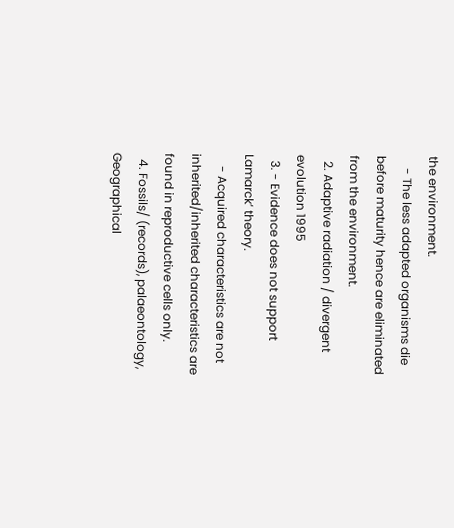the environment.
    - The less adapted organisms die before maturity hence are eliminated from the environment.
  2. Adaptive radiation / divergent evolution 1995
  3. - Evidence does not support Lamarck’ theory.
    - Acquired characteristics are not inherited/inherited characteristics are found in reproductive cells only.
  4. Fossils/ (records), palaeontology, Geographical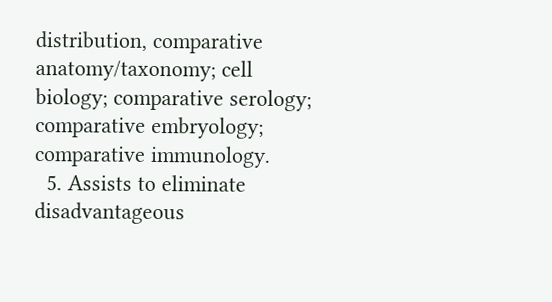distribution, comparative anatomy/taxonomy; cell biology; comparative serology; comparative embryology; comparative immunology.
  5. Assists to eliminate disadvantageous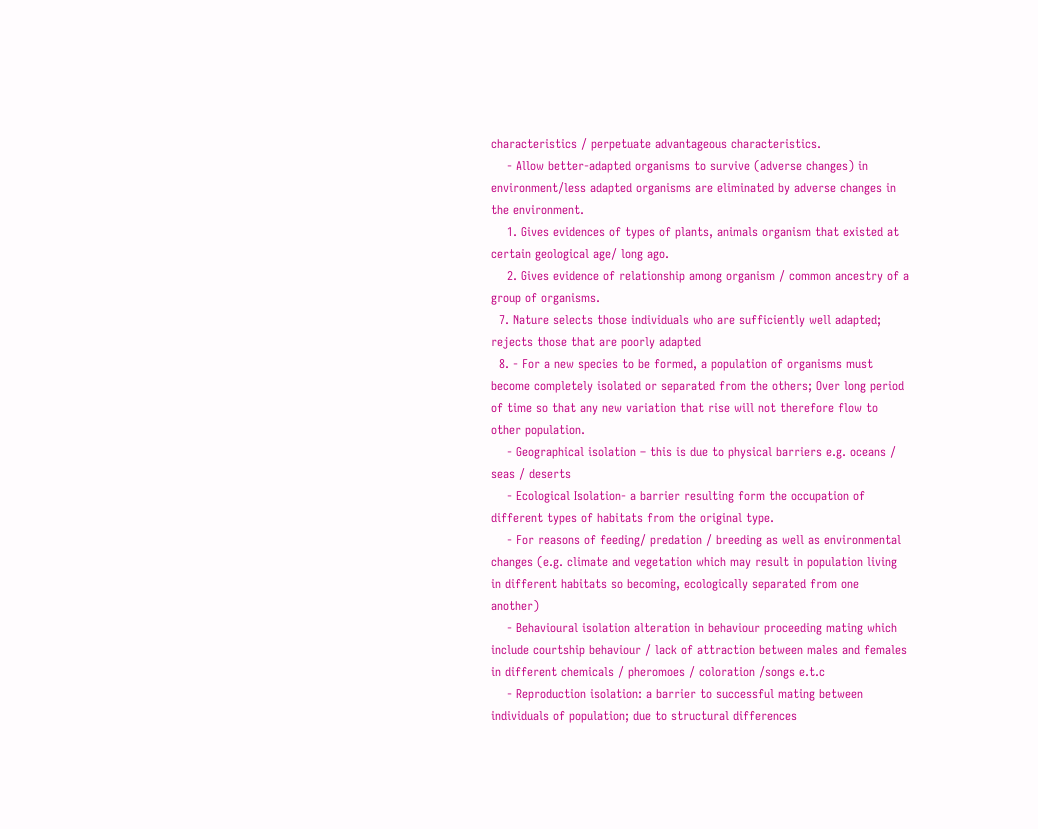characteristics / perpetuate advantageous characteristics.
    - Allow better-adapted organisms to survive (adverse changes) in environment/less adapted organisms are eliminated by adverse changes in the environment.
    1. Gives evidences of types of plants, animals organism that existed at certain geological age/ long ago.
    2. Gives evidence of relationship among organism / common ancestry of a group of organisms.
  7. Nature selects those individuals who are sufficiently well adapted; rejects those that are poorly adapted
  8. - For a new species to be formed, a population of organisms must become completely isolated or separated from the others; Over long period of time so that any new variation that rise will not therefore flow to other population.
    - Geographical isolation – this is due to physical barriers e.g. oceans / seas / deserts
    - Ecological Isolation- a barrier resulting form the occupation of different types of habitats from the original type.
    - For reasons of feeding/ predation / breeding as well as environmental changes (e.g. climate and vegetation which may result in population living in different habitats so becoming, ecologically separated from one another)
    - Behavioural isolation alteration in behaviour proceeding mating which include courtship behaviour / lack of attraction between males and females in different chemicals / pheromoes / coloration /songs e.t.c
    - Reproduction isolation: a barrier to successful mating between individuals of population; due to structural differences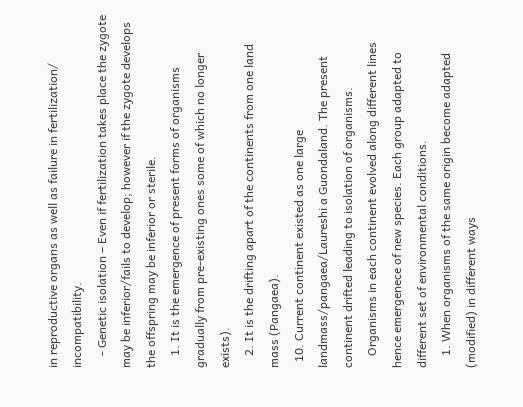in reproductive organs as well as failure in fertilization/ incompatibility.
    - Genetic isolation – Even if fertilization takes place the zygote may be inferior/fails to develop; however if the zygote develops the offspring may be inferior or sterile.
    1. It is the emergence of present forms of organisms gradually from pre-existing ones some of which no longer exists).
    2. It is the drifting apart of the continents from one land mass (Pangaea).
  10. Current continent existed as one large landmass/pangaea/Laureshi a Guondaland. The present continent drifted leading to isolation of organisms.
    Organisms in each continent evolved along different lines hence emergenece of new species. Each group adapted to different set of environmental conditions.
    1. When organisms of the same origin become adapted (modified) in different ways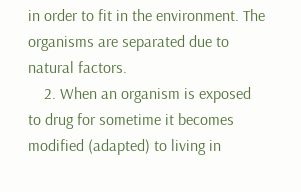in order to fit in the environment. The organisms are separated due to natural factors.
    2. When an organism is exposed to drug for sometime it becomes modified (adapted) to living in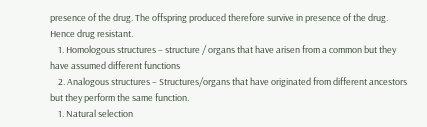presence of the drug. The offspring produced therefore survive in presence of the drug. Hence drug resistant.
    1. Homologous structures – structure / organs that have arisen from a common but they have assumed different functions
    2. Analogous structures – Structures/organs that have originated from different ancestors but they perform the same function.
    1. Natural selection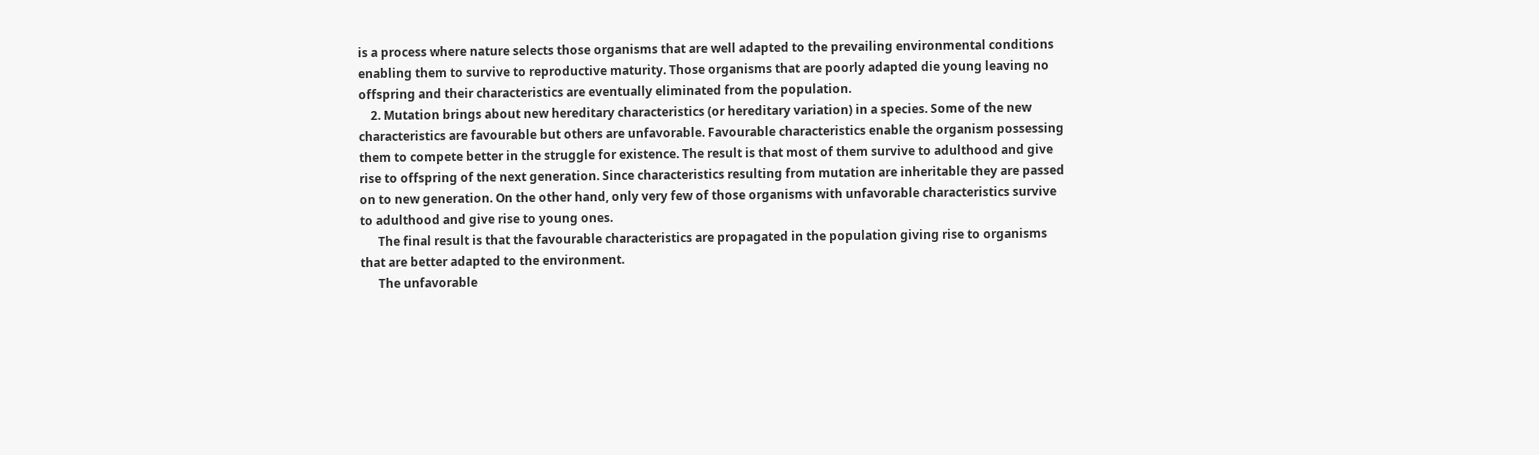is a process where nature selects those organisms that are well adapted to the prevailing environmental conditions enabling them to survive to reproductive maturity. Those organisms that are poorly adapted die young leaving no offspring and their characteristics are eventually eliminated from the population.
    2. Mutation brings about new hereditary characteristics (or hereditary variation) in a species. Some of the new characteristics are favourable but others are unfavorable. Favourable characteristics enable the organism possessing them to compete better in the struggle for existence. The result is that most of them survive to adulthood and give rise to offspring of the next generation. Since characteristics resulting from mutation are inheritable they are passed on to new generation. On the other hand, only very few of those organisms with unfavorable characteristics survive to adulthood and give rise to young ones.
      The final result is that the favourable characteristics are propagated in the population giving rise to organisms that are better adapted to the environment.
      The unfavorable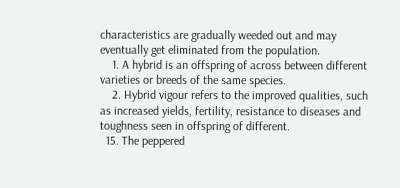characteristics are gradually weeded out and may eventually get eliminated from the population.
    1. A hybrid is an offspring of across between different varieties or breeds of the same species.
    2. Hybrid vigour refers to the improved qualities, such as increased yields, fertility, resistance to diseases and toughness seen in offspring of different.
  15. The peppered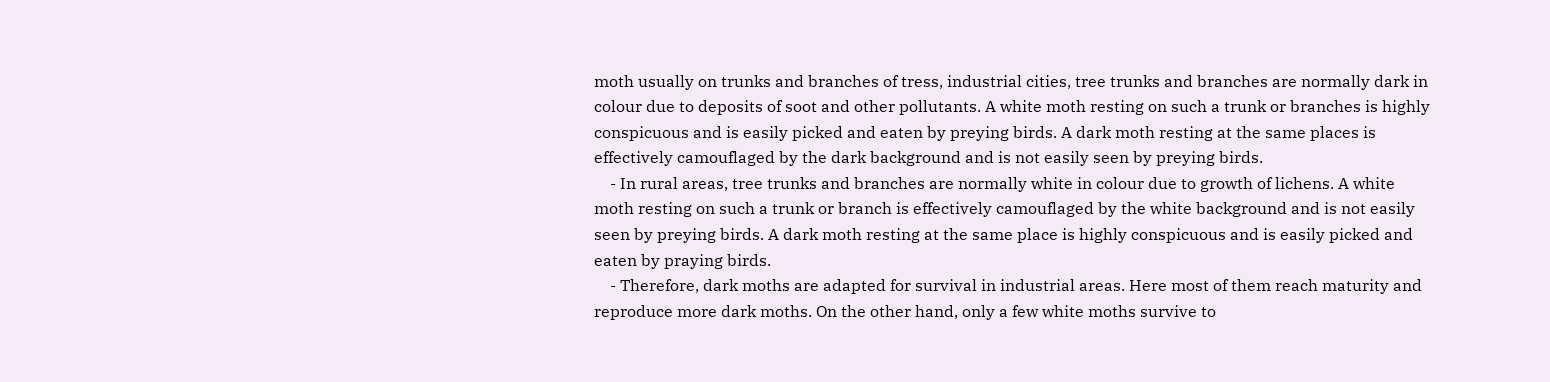moth usually on trunks and branches of tress, industrial cities, tree trunks and branches are normally dark in colour due to deposits of soot and other pollutants. A white moth resting on such a trunk or branches is highly conspicuous and is easily picked and eaten by preying birds. A dark moth resting at the same places is effectively camouflaged by the dark background and is not easily seen by preying birds.
    - In rural areas, tree trunks and branches are normally white in colour due to growth of lichens. A white moth resting on such a trunk or branch is effectively camouflaged by the white background and is not easily seen by preying birds. A dark moth resting at the same place is highly conspicuous and is easily picked and eaten by praying birds.
    - Therefore, dark moths are adapted for survival in industrial areas. Here most of them reach maturity and reproduce more dark moths. On the other hand, only a few white moths survive to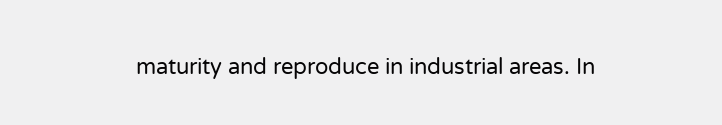maturity and reproduce in industrial areas. In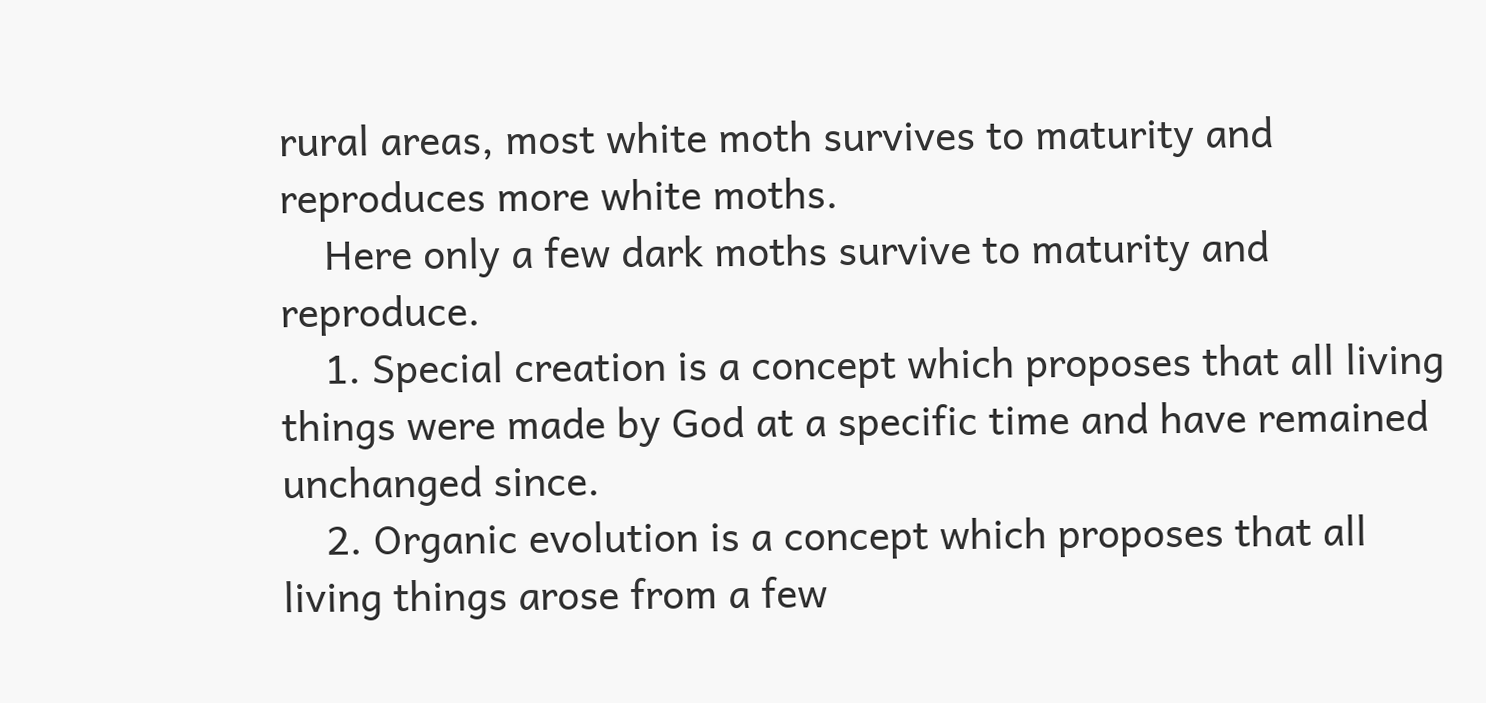rural areas, most white moth survives to maturity and reproduces more white moths.
    Here only a few dark moths survive to maturity and reproduce.
    1. Special creation is a concept which proposes that all living things were made by God at a specific time and have remained unchanged since.
    2. Organic evolution is a concept which proposes that all living things arose from a few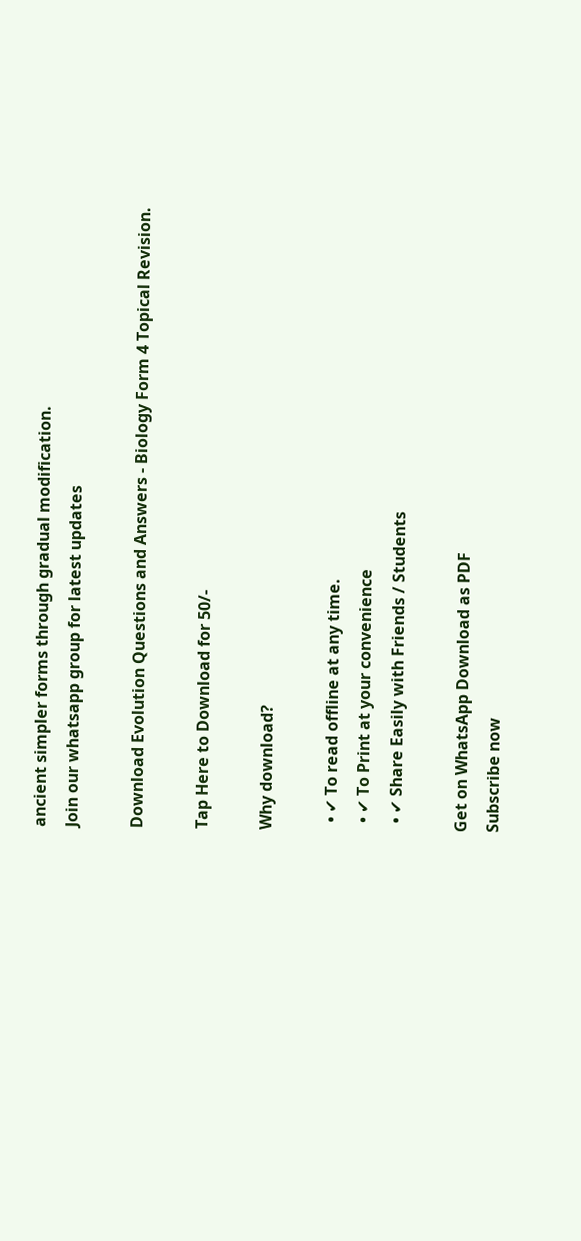ancient simpler forms through gradual modification.
Join our whatsapp group for latest updates

Download Evolution Questions and Answers - Biology Form 4 Topical Revision.

Tap Here to Download for 50/-

Why download?

  • ✔ To read offline at any time.
  • ✔ To Print at your convenience
  • ✔ Share Easily with Friends / Students

Get on WhatsApp Download as PDF
Subscribe now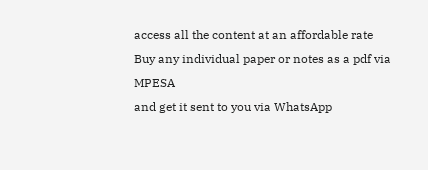access all the content at an affordable rate
Buy any individual paper or notes as a pdf via MPESA
and get it sent to you via WhatsApp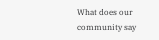What does our community say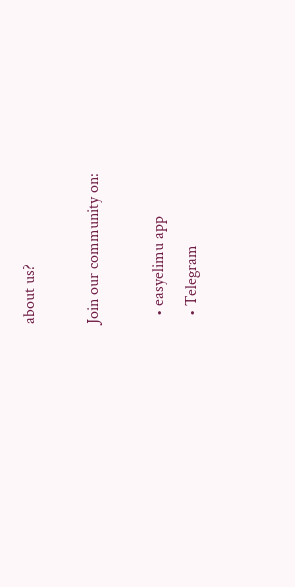about us?

Join our community on:

  • easyelimu app
  • Telegram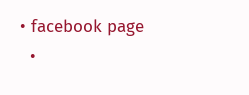• facebook page
  •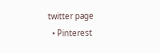twitter page
  • Pinterest